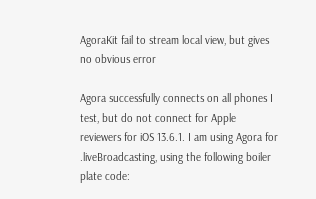AgoraKit fail to stream local view, but gives no obvious error

Agora successfully connects on all phones I test, but do not connect for Apple reviewers for iOS 13.6.1. I am using Agora for .liveBroadcasting, using the following boiler plate code: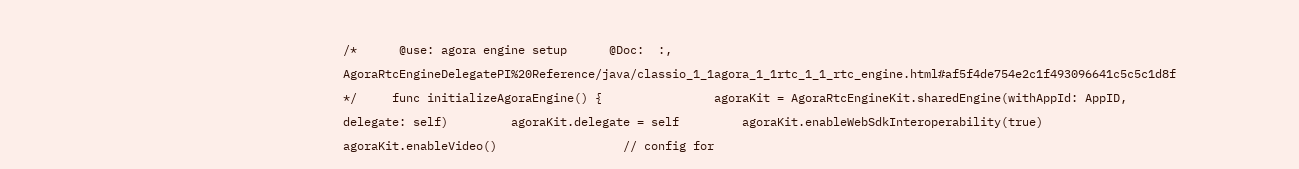/*      @use: agora engine setup      @Doc:  :, AgoraRtcEngineDelegatePI%20Reference/java/classio_1_1agora_1_1rtc_1_1_rtc_engine.html#af5f4de754e2c1f493096641c5c5c1d8f     */     func initializeAgoraEngine() {                agoraKit = AgoraRtcEngineKit.sharedEngine(withAppId: AppID, delegate: self)         agoraKit.delegate = self         agoraKit.enableWebSdkInteroperability(true)         agoraKit.enableVideo()                  // config for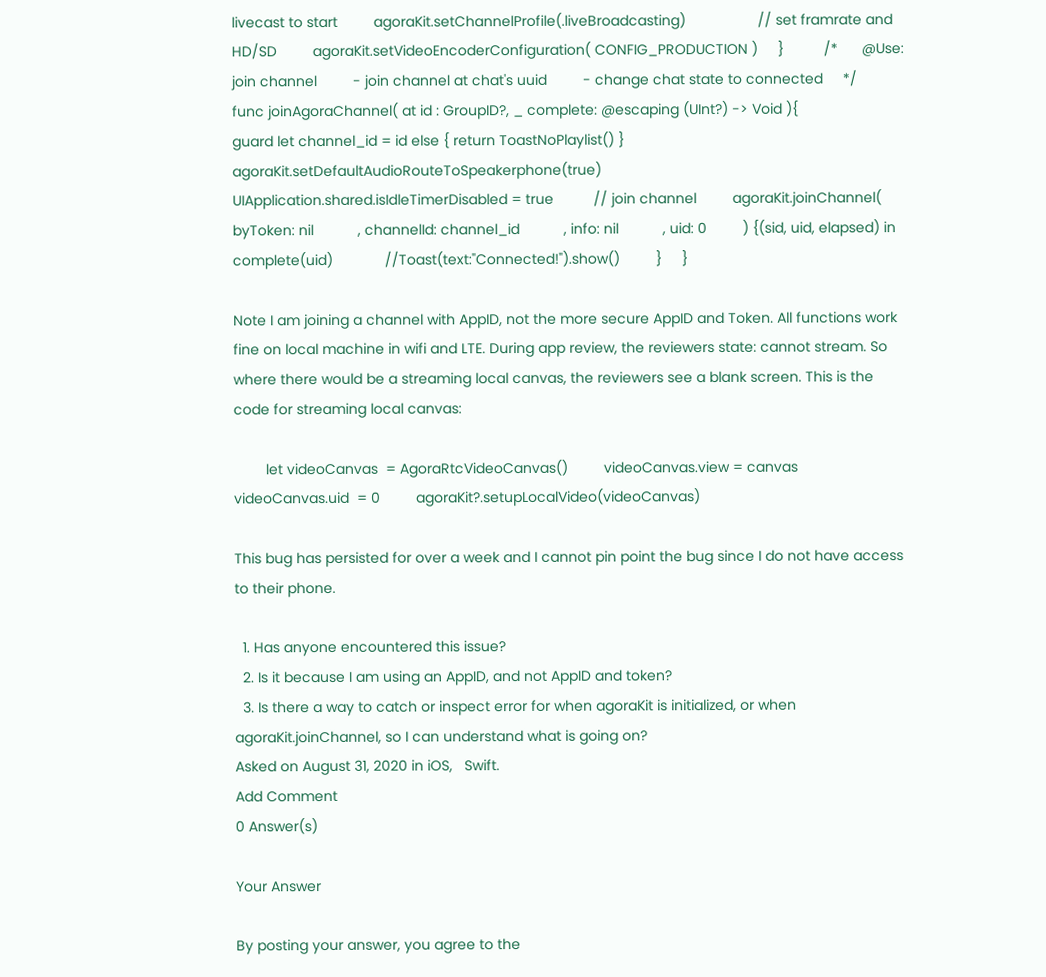livecast to start         agoraKit.setChannelProfile(.liveBroadcasting)                  // set framrate and HD/SD         agoraKit.setVideoEncoderConfiguration( CONFIG_PRODUCTION )     }          /*      @Use: join channel         - join channel at chat's uuid         - change chat state to connected     */     func joinAgoraChannel( at id : GroupID?, _ complete: @escaping (UInt?) -> Void ){                  guard let channel_id = id else { return ToastNoPlaylist() }         agoraKit.setDefaultAudioRouteToSpeakerphone(true)         UIApplication.shared.isIdleTimerDisabled = true          // join channel         agoraKit.joinChannel(             byToken: nil           , channelId: channel_id           , info: nil           , uid: 0         ) {(sid, uid, elapsed) in             complete(uid)             //Toast(text:"Connected!").show()         }     }

Note I am joining a channel with AppID, not the more secure AppID and Token. All functions work fine on local machine in wifi and LTE. During app review, the reviewers state: cannot stream. So where there would be a streaming local canvas, the reviewers see a blank screen. This is the code for streaming local canvas:

        let videoCanvas  = AgoraRtcVideoCanvas()         videoCanvas.view = canvas         videoCanvas.uid  = 0         agoraKit?.setupLocalVideo(videoCanvas)

This bug has persisted for over a week and I cannot pin point the bug since I do not have access to their phone.

  1. Has anyone encountered this issue?
  2. Is it because I am using an AppID, and not AppID and token?
  3. Is there a way to catch or inspect error for when agoraKit is initialized, or when agoraKit.joinChannel, so I can understand what is going on?
Asked on August 31, 2020 in iOS,   Swift.
Add Comment
0 Answer(s)

Your Answer

By posting your answer, you agree to the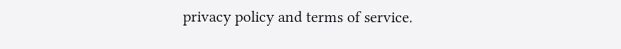privacy policy and terms of service.